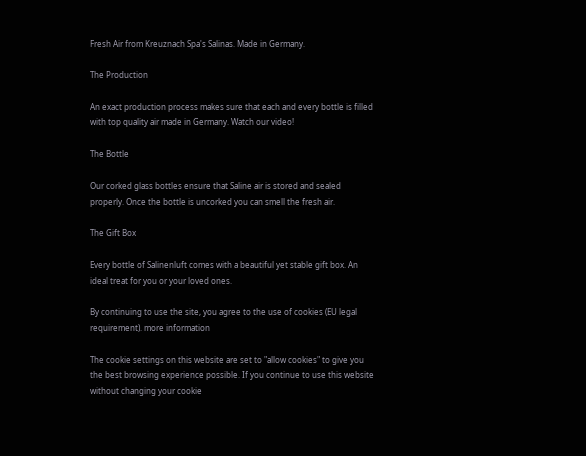Fresh Air from Kreuznach Spa's Salinas. Made in Germany.

The Production

An exact production process makes sure that each and every bottle is filled with top quality air made in Germany. Watch our video!

The Bottle

Our corked glass bottles ensure that Saline air is stored and sealed properly. Once the bottle is uncorked you can smell the fresh air.

The Gift Box

Every bottle of Salinenluft comes with a beautiful yet stable gift box. An ideal treat for you or your loved ones.

By continuing to use the site, you agree to the use of cookies (EU legal requirement). more information

The cookie settings on this website are set to "allow cookies" to give you the best browsing experience possible. If you continue to use this website without changing your cookie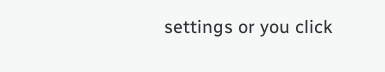settings or you click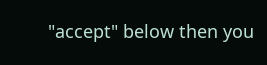"accept" below then you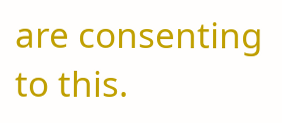are consenting to this.